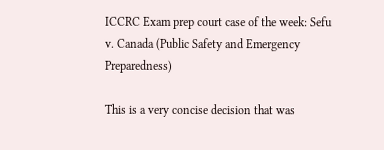ICCRC Exam prep court case of the week: Sefu v. Canada (Public Safety and Emergency Preparedness)

This is a very concise decision that was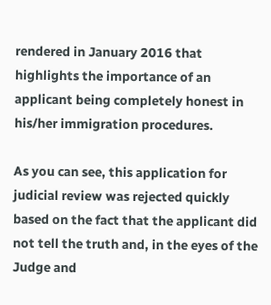rendered in January 2016 that highlights the importance of an applicant being completely honest in his/her immigration procedures.

As you can see, this application for judicial review was rejected quickly based on the fact that the applicant did not tell the truth and, in the eyes of the Judge and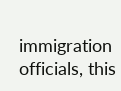immigration officials, this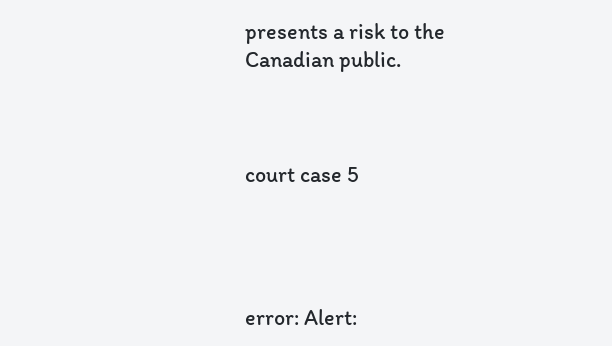presents a risk to the Canadian public.



court case 5




error: Alert: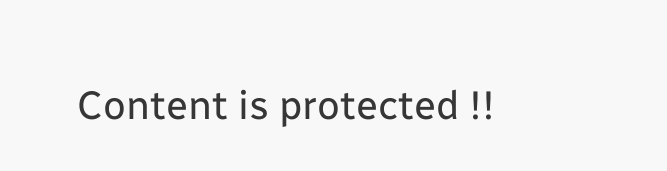Content is protected !!